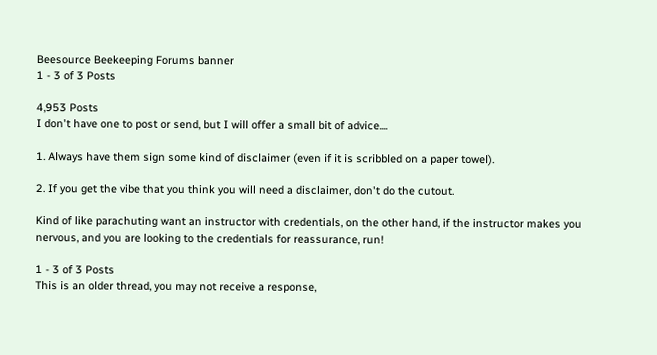Beesource Beekeeping Forums banner
1 - 3 of 3 Posts

4,953 Posts
I don't have one to post or send, but I will offer a small bit of advice....

1. Always have them sign some kind of disclaimer (even if it is scribbled on a paper towel).

2. If you get the vibe that you think you will need a disclaimer, don't do the cutout.

Kind of like parachuting want an instructor with credentials, on the other hand, if the instructor makes you nervous, and you are looking to the credentials for reassurance, run!

1 - 3 of 3 Posts
This is an older thread, you may not receive a response,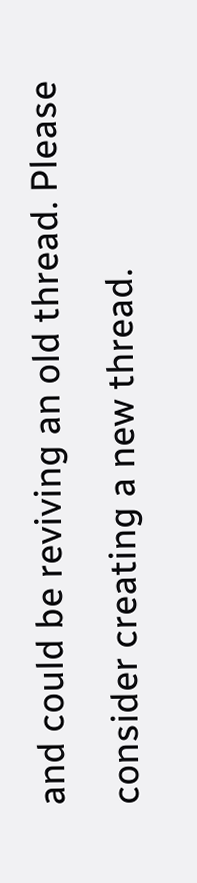and could be reviving an old thread. Please consider creating a new thread.